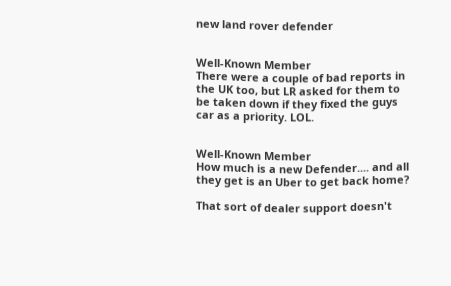new land rover defender


Well-Known Member
There were a couple of bad reports in the UK too, but LR asked for them to be taken down if they fixed the guys car as a priority. LOL.


Well-Known Member
How much is a new Defender.... and all they get is an Uber to get back home?

That sort of dealer support doesn't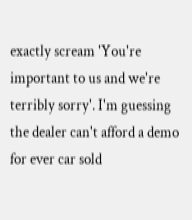exactly scream 'You're important to us and we're terribly sorry'. I'm guessing the dealer can't afford a demo for ever car sold